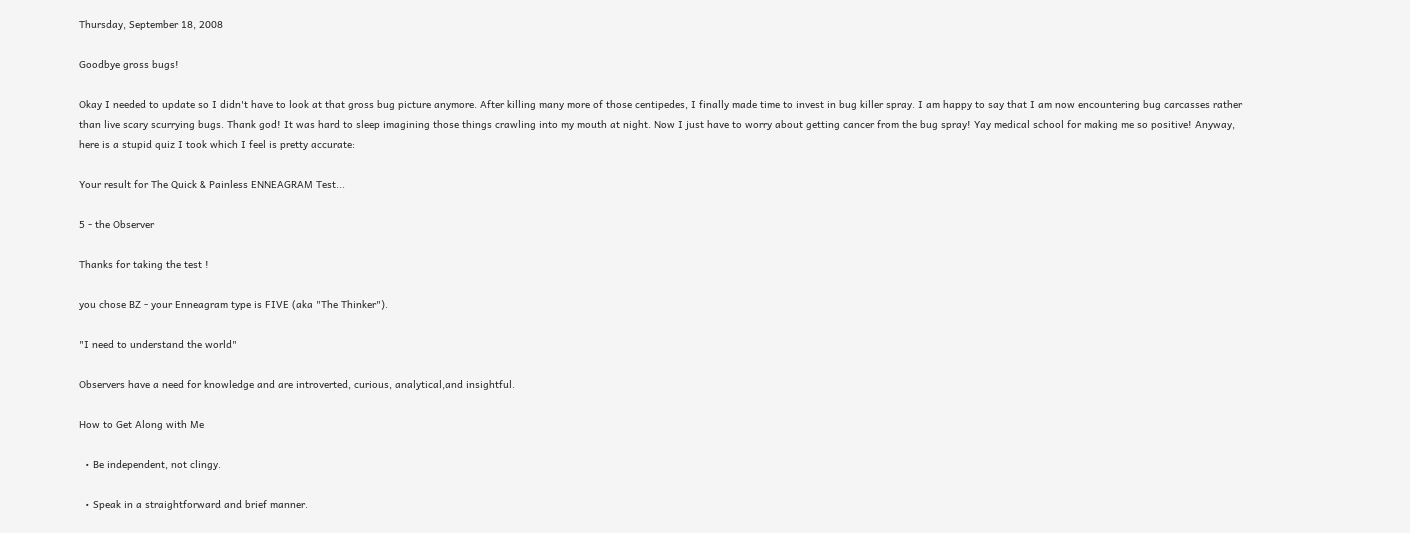Thursday, September 18, 2008

Goodbye gross bugs!

Okay I needed to update so I didn't have to look at that gross bug picture anymore. After killing many more of those centipedes, I finally made time to invest in bug killer spray. I am happy to say that I am now encountering bug carcasses rather than live scary scurrying bugs. Thank god! It was hard to sleep imagining those things crawling into my mouth at night. Now I just have to worry about getting cancer from the bug spray! Yay medical school for making me so positive! Anyway, here is a stupid quiz I took which I feel is pretty accurate:

Your result for The Quick & Painless ENNEAGRAM Test...

5 - the Observer

Thanks for taking the test !

you chose BZ - your Enneagram type is FIVE (aka "The Thinker").

"I need to understand the world"

Observers have a need for knowledge and are introverted, curious, analytical,and insightful.

How to Get Along with Me

  • Be independent, not clingy.

  • Speak in a straightforward and brief manner.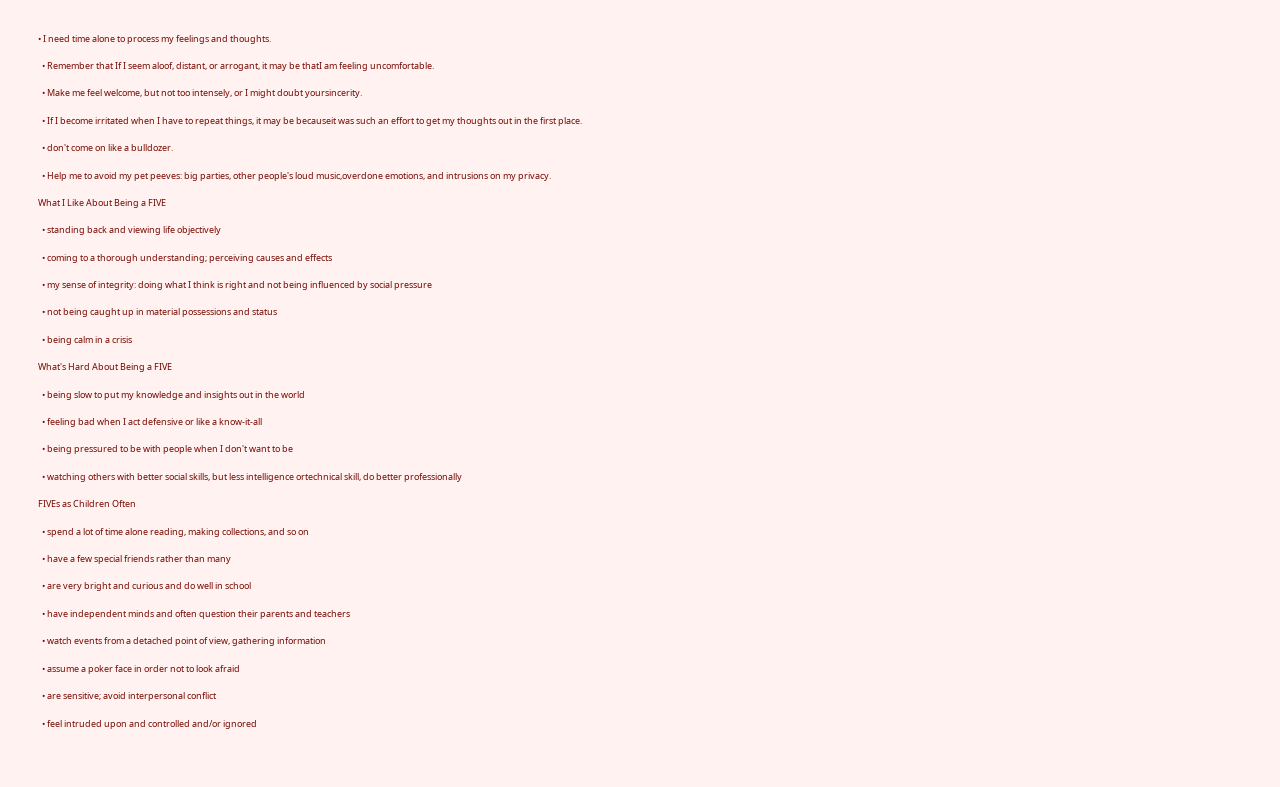• I need time alone to process my feelings and thoughts.

  • Remember that If I seem aloof, distant, or arrogant, it may be thatI am feeling uncomfortable.

  • Make me feel welcome, but not too intensely, or I might doubt yoursincerity.

  • If I become irritated when I have to repeat things, it may be becauseit was such an effort to get my thoughts out in the first place.

  • don't come on like a bulldozer.

  • Help me to avoid my pet peeves: big parties, other people's loud music,overdone emotions, and intrusions on my privacy.

What I Like About Being a FIVE

  • standing back and viewing life objectively

  • coming to a thorough understanding; perceiving causes and effects

  • my sense of integrity: doing what I think is right and not being influenced by social pressure

  • not being caught up in material possessions and status

  • being calm in a crisis

What's Hard About Being a FIVE

  • being slow to put my knowledge and insights out in the world

  • feeling bad when I act defensive or like a know-it-all

  • being pressured to be with people when I don't want to be

  • watching others with better social skills, but less intelligence ortechnical skill, do better professionally

FIVEs as Children Often

  • spend a lot of time alone reading, making collections, and so on

  • have a few special friends rather than many

  • are very bright and curious and do well in school

  • have independent minds and often question their parents and teachers

  • watch events from a detached point of view, gathering information

  • assume a poker face in order not to look afraid

  • are sensitive; avoid interpersonal conflict

  • feel intruded upon and controlled and/or ignored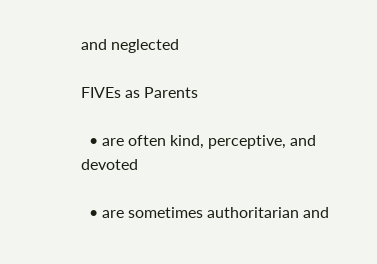and neglected

FIVEs as Parents

  • are often kind, perceptive, and devoted

  • are sometimes authoritarian and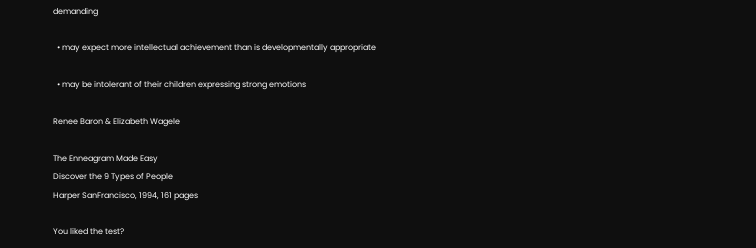demanding

  • may expect more intellectual achievement than is developmentally appropriate

  • may be intolerant of their children expressing strong emotions

Renee Baron & Elizabeth Wagele

The Enneagram Made Easy
Discover the 9 Types of People
Harper SanFrancisco, 1994, 161 pages

You liked the test?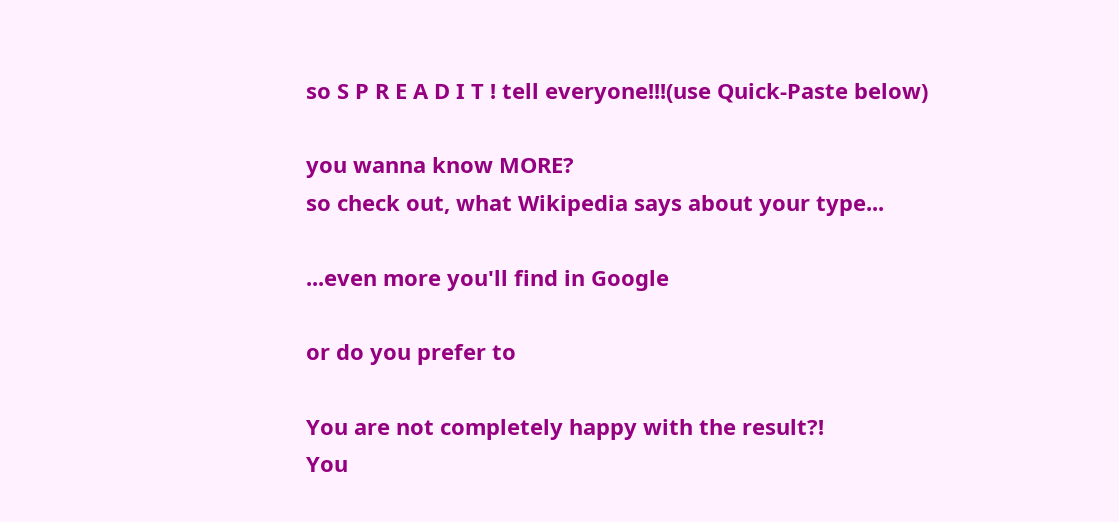so S P R E A D I T ! tell everyone!!!(use Quick-Paste below)

you wanna know MORE?
so check out, what Wikipedia says about your type...

...even more you'll find in Google

or do you prefer to

You are not completely happy with the result?!
You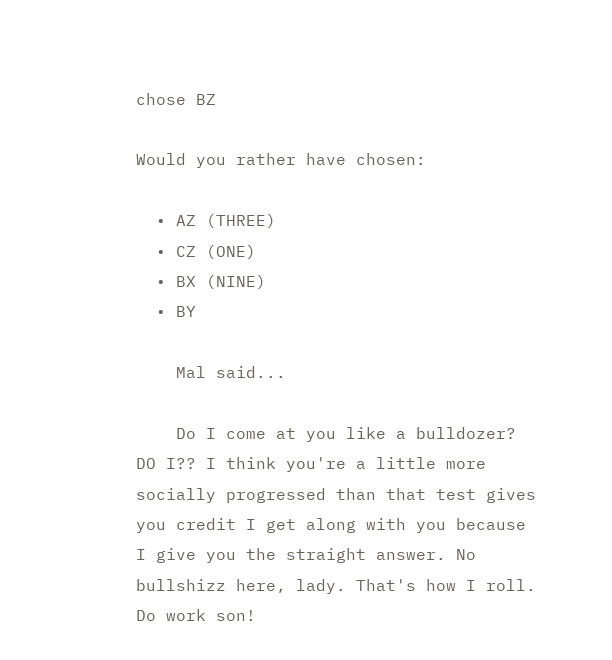chose BZ

Would you rather have chosen:

  • AZ (THREE)
  • CZ (ONE)
  • BX (NINE)
  • BY

    Mal said...

    Do I come at you like a bulldozer? DO I?? I think you're a little more socially progressed than that test gives you credit I get along with you because I give you the straight answer. No bullshizz here, lady. That's how I roll. Do work son!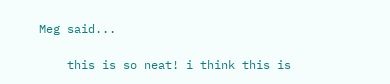Meg said...

    this is so neat! i think this is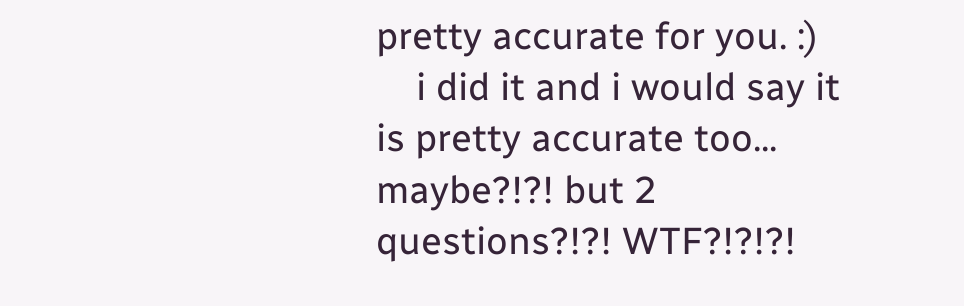pretty accurate for you. :)
    i did it and i would say it is pretty accurate too... maybe?!?! but 2 questions?!?! WTF?!?!?!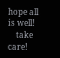hope all is well!
    take care!